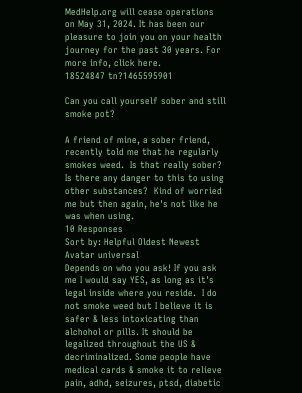MedHelp.org will cease operations on May 31, 2024. It has been our pleasure to join you on your health journey for the past 30 years. For more info, click here.
18524847 tn?1465595901

Can you call yourself sober and still smoke pot?

A friend of mine, a sober friend, recently told me that he regularly smokes weed.  Is that really sober?  Is there any danger to this to using other substances?  Kind of worried me but then again, he's not like he was when using.
10 Responses
Sort by: Helpful Oldest Newest
Avatar universal
Depends on who you ask! If you ask me I would say YES, as long as it's legal inside where you reside.  I do not smoke weed but I believe it is safer & less intoxicating than alchohol or pills. It should be legalized throughout the US & decriminalized. Some people have medical cards & smoke it to relieve pain, adhd, seizures, ptsd, diabetic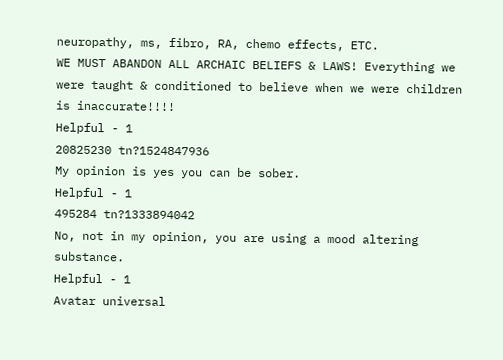neuropathy, ms, fibro, RA, chemo effects, ETC.
WE MUST ABANDON ALL ARCHAIC BELIEFS & LAWS! Everything we were taught & conditioned to believe when we were children is inaccurate!!!!
Helpful - 1
20825230 tn?1524847936
My opinion is yes you can be sober.
Helpful - 1
495284 tn?1333894042
No, not in my opinion, you are using a mood altering substance.
Helpful - 1
Avatar universal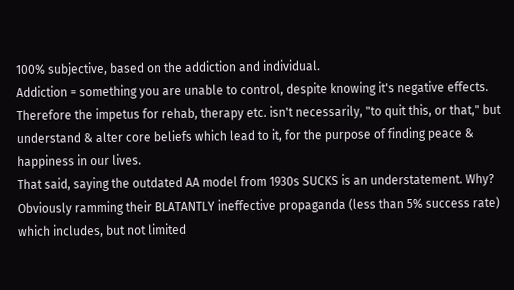100% subjective, based on the addiction and individual.
Addiction = something you are unable to control, despite knowing it's negative effects.
Therefore the impetus for rehab, therapy etc. isn't necessarily, "to quit this, or that," but understand & alter core beliefs which lead to it, for the purpose of finding peace & happiness in our lives.
That said, saying the outdated AA model from 1930s SUCKS is an understatement. Why? Obviously ramming their BLATANTLY ineffective propaganda (less than 5% success rate) which includes, but not limited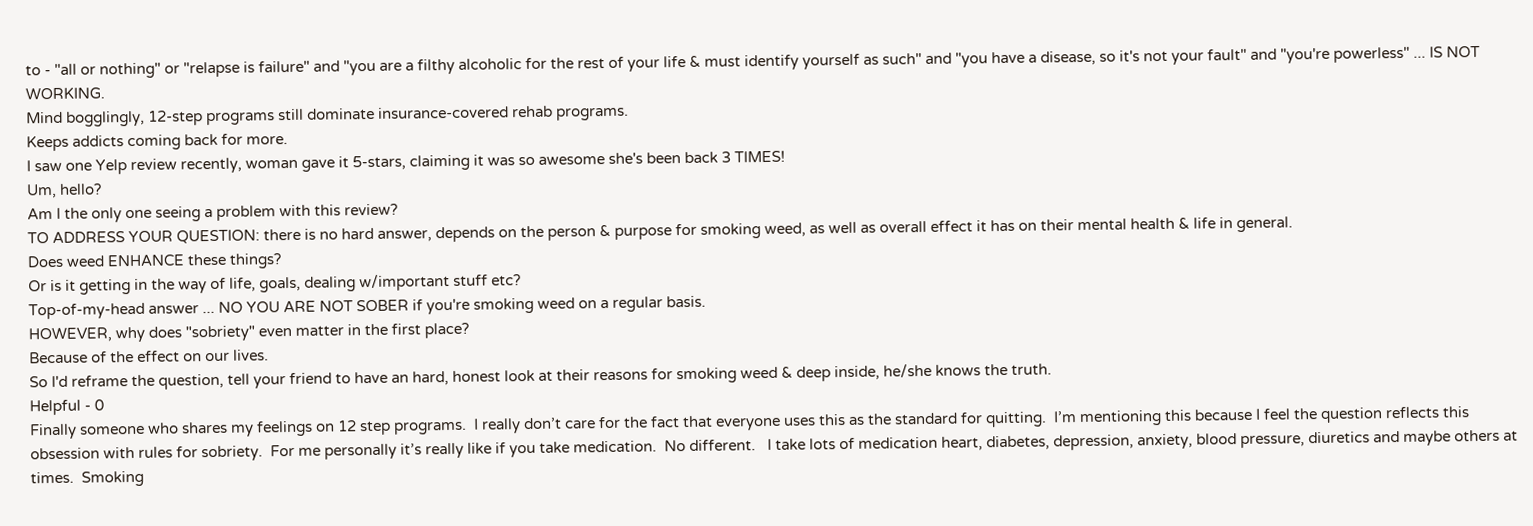to - "all or nothing" or "relapse is failure" and "you are a filthy alcoholic for the rest of your life & must identify yourself as such" and "you have a disease, so it's not your fault" and "you're powerless" ... IS NOT WORKING.
Mind bogglingly, 12-step programs still dominate insurance-covered rehab programs.
Keeps addicts coming back for more.
I saw one Yelp review recently, woman gave it 5-stars, claiming it was so awesome she's been back 3 TIMES!
Um, hello?
Am I the only one seeing a problem with this review?
TO ADDRESS YOUR QUESTION: there is no hard answer, depends on the person & purpose for smoking weed, as well as overall effect it has on their mental health & life in general.
Does weed ENHANCE these things?
Or is it getting in the way of life, goals, dealing w/important stuff etc?
Top-of-my-head answer ... NO YOU ARE NOT SOBER if you're smoking weed on a regular basis.
HOWEVER, why does "sobriety" even matter in the first place?
Because of the effect on our lives.
So I'd reframe the question, tell your friend to have an hard, honest look at their reasons for smoking weed & deep inside, he/she knows the truth.
Helpful - 0
Finally someone who shares my feelings on 12 step programs.  I really don’t care for the fact that everyone uses this as the standard for quitting.  I’m mentioning this because I feel the question reflects this obsession with rules for sobriety.  For me personally it’s really like if you take medication.  No different.   I take lots of medication heart, diabetes, depression, anxiety, blood pressure, diuretics and maybe others at times.  Smoking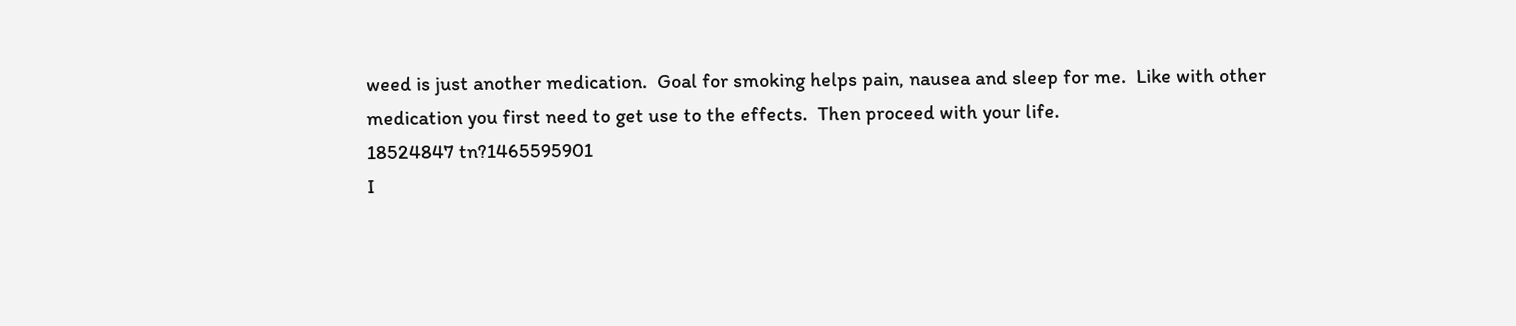weed is just another medication.  Goal for smoking helps pain, nausea and sleep for me.  Like with other medication you first need to get use to the effects.  Then proceed with your life.
18524847 tn?1465595901
I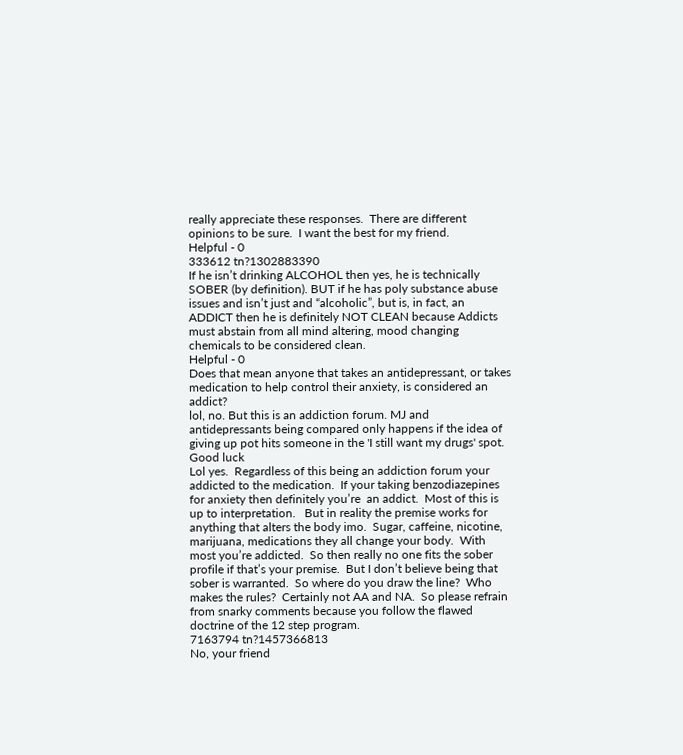really appreciate these responses.  There are different opinions to be sure.  I want the best for my friend.
Helpful - 0
333612 tn?1302883390
If he isn’t drinking ALCOHOL then yes, he is technically SOBER (by definition). BUT if he has poly substance abuse issues and isn’t just and “alcoholic”, but is, in fact, an ADDICT then he is definitely NOT CLEAN because Addicts must abstain from all mind altering, mood changing chemicals to be considered clean.
Helpful - 0
Does that mean anyone that takes an antidepressant, or takes medication to help control their anxiety, is considered an addict?
lol, no. But this is an addiction forum. MJ and antidepressants being compared only happens if the idea of giving up pot hits someone in the 'I still want my drugs' spot. Good luck
Lol yes.  Regardless of this being an addiction forum your addicted to the medication.  If your taking benzodiazepines for anxiety then definitely you’re  an addict.  Most of this is up to interpretation.   But in reality the premise works for anything that alters the body imo.  Sugar, caffeine, nicotine, marijuana, medications they all change your body.  With most you’re addicted.  So then really no one fits the sober profile if that’s your premise.  But I don’t believe being that sober is warranted.  So where do you draw the line?  Who makes the rules?  Certainly not AA and NA.  So please refrain from snarky comments because you follow the flawed doctrine of the 12 step program.
7163794 tn?1457366813
No, your friend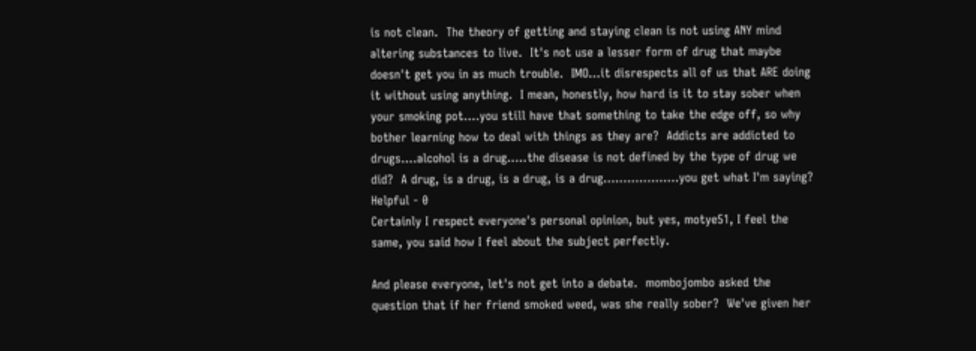is not clean.  The theory of getting and staying clean is not using ANY mind altering substances to live.  It's not use a lesser form of drug that maybe doesn't get you in as much trouble.  IMO...it disrespects all of us that ARE doing it without using anything.  I mean, honestly, how hard is it to stay sober when your smoking pot....you still have that something to take the edge off, so why bother learning how to deal with things as they are?  Addicts are addicted to drugs....alcohol is a drug.....the disease is not defined by the type of drug we did?  A drug, is a drug, is a drug, is a drug...................you get what I'm saying?
Helpful - 0
Certainly I respect everyone's personal opinion, but yes, motye51, I feel the same, you said how I feel about the subject perfectly.

And please everyone, let's not get into a debate.  mombojombo asked the question that if her friend smoked weed, was she really sober?  We've given her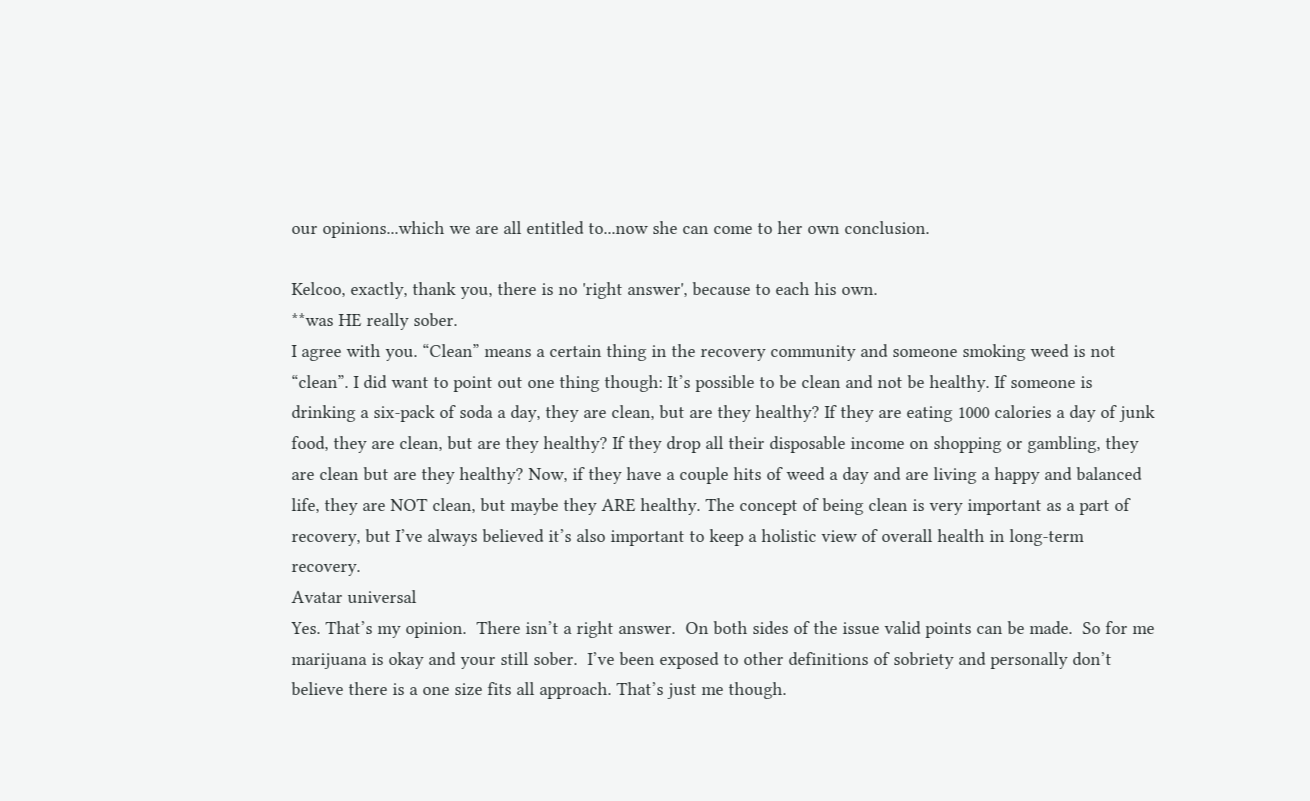our opinions...which we are all entitled to...now she can come to her own conclusion.

Kelcoo, exactly, thank you, there is no 'right answer', because to each his own.
**was HE really sober.
I agree with you. “Clean” means a certain thing in the recovery community and someone smoking weed is not “clean”. I did want to point out one thing though: It’s possible to be clean and not be healthy. If someone is drinking a six-pack of soda a day, they are clean, but are they healthy? If they are eating 1000 calories a day of junk food, they are clean, but are they healthy? If they drop all their disposable income on shopping or gambling, they are clean but are they healthy? Now, if they have a couple hits of weed a day and are living a happy and balanced life, they are NOT clean, but maybe they ARE healthy. The concept of being clean is very important as a part of recovery, but I’ve always believed it’s also important to keep a holistic view of overall health in long-term recovery.
Avatar universal
Yes. That’s my opinion.  There isn’t a right answer.  On both sides of the issue valid points can be made.  So for me marijuana is okay and your still sober.  I’ve been exposed to other definitions of sobriety and personally don’t believe there is a one size fits all approach. That’s just me though.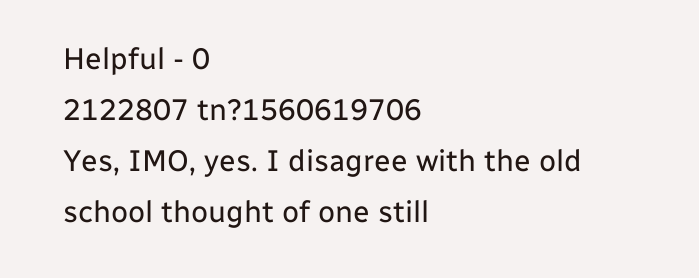Helpful - 0
2122807 tn?1560619706
Yes, IMO, yes. I disagree with the old school thought of one still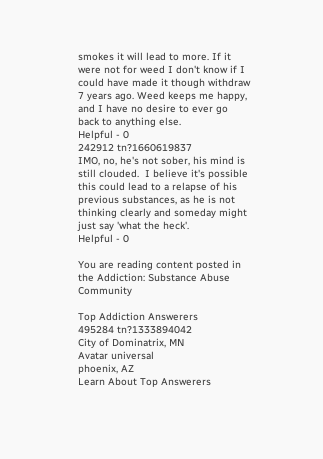smokes it will lead to more. If it were not for weed I don't know if I could have made it though withdraw 7 years ago. Weed keeps me happy, and I have no desire to ever go back to anything else.
Helpful - 0
242912 tn?1660619837
IMO, no, he's not sober, his mind is still clouded.  I believe it's possible this could lead to a relapse of his previous substances, as he is not thinking clearly and someday might just say 'what the heck'.
Helpful - 0

You are reading content posted in the Addiction: Substance Abuse Community

Top Addiction Answerers
495284 tn?1333894042
City of Dominatrix, MN
Avatar universal
phoenix, AZ
Learn About Top Answerers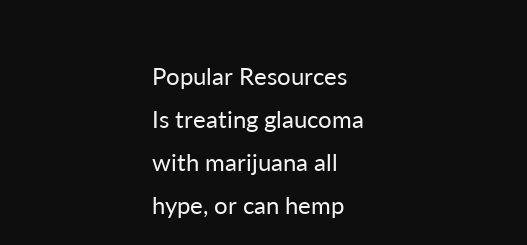Popular Resources
Is treating glaucoma with marijuana all hype, or can hemp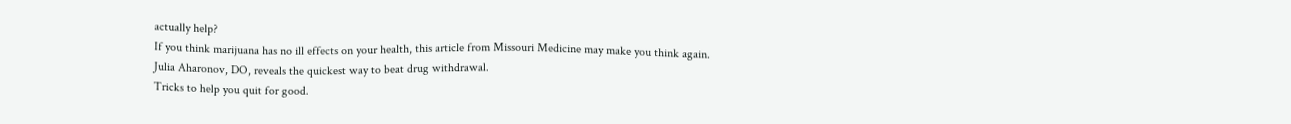actually help?
If you think marijuana has no ill effects on your health, this article from Missouri Medicine may make you think again.
Julia Aharonov, DO, reveals the quickest way to beat drug withdrawal.
Tricks to help you quit for good.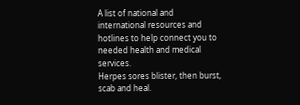A list of national and international resources and hotlines to help connect you to needed health and medical services.
Herpes sores blister, then burst, scab and heal.